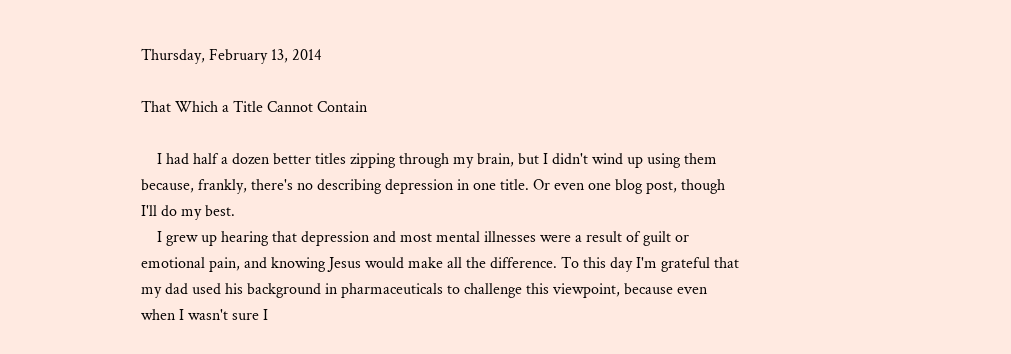Thursday, February 13, 2014

That Which a Title Cannot Contain

    I had half a dozen better titles zipping through my brain, but I didn't wind up using them because, frankly, there's no describing depression in one title. Or even one blog post, though I'll do my best.
    I grew up hearing that depression and most mental illnesses were a result of guilt or emotional pain, and knowing Jesus would make all the difference. To this day I'm grateful that my dad used his background in pharmaceuticals to challenge this viewpoint, because even when I wasn't sure I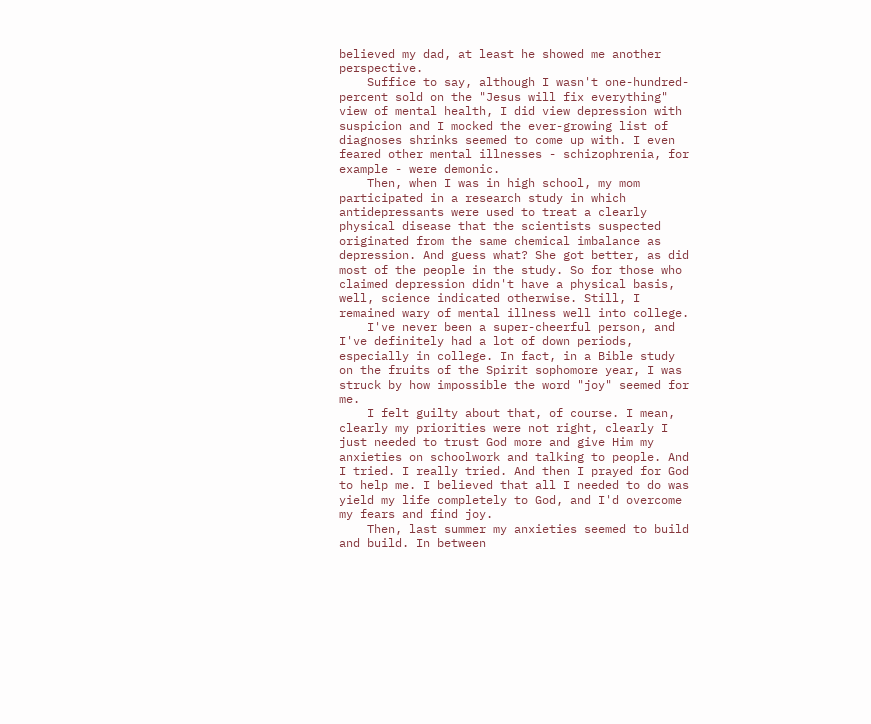believed my dad, at least he showed me another perspective.
    Suffice to say, although I wasn't one-hundred-percent sold on the "Jesus will fix everything" view of mental health, I did view depression with suspicion and I mocked the ever-growing list of diagnoses shrinks seemed to come up with. I even feared other mental illnesses - schizophrenia, for example - were demonic.
    Then, when I was in high school, my mom participated in a research study in which antidepressants were used to treat a clearly physical disease that the scientists suspected originated from the same chemical imbalance as depression. And guess what? She got better, as did most of the people in the study. So for those who claimed depression didn't have a physical basis, well, science indicated otherwise. Still, I remained wary of mental illness well into college.
    I've never been a super-cheerful person, and I've definitely had a lot of down periods, especially in college. In fact, in a Bible study on the fruits of the Spirit sophomore year, I was struck by how impossible the word "joy" seemed for me.
    I felt guilty about that, of course. I mean, clearly my priorities were not right, clearly I just needed to trust God more and give Him my anxieties on schoolwork and talking to people. And I tried. I really tried. And then I prayed for God to help me. I believed that all I needed to do was yield my life completely to God, and I'd overcome my fears and find joy.
    Then, last summer my anxieties seemed to build and build. In between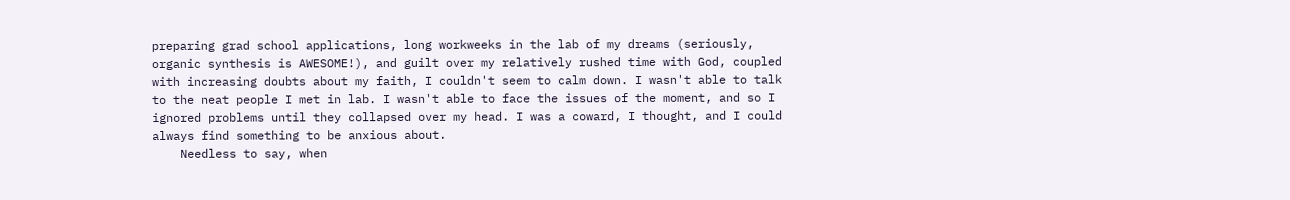preparing grad school applications, long workweeks in the lab of my dreams (seriously, organic synthesis is AWESOME!), and guilt over my relatively rushed time with God, coupled with increasing doubts about my faith, I couldn't seem to calm down. I wasn't able to talk to the neat people I met in lab. I wasn't able to face the issues of the moment, and so I ignored problems until they collapsed over my head. I was a coward, I thought, and I could always find something to be anxious about.
    Needless to say, when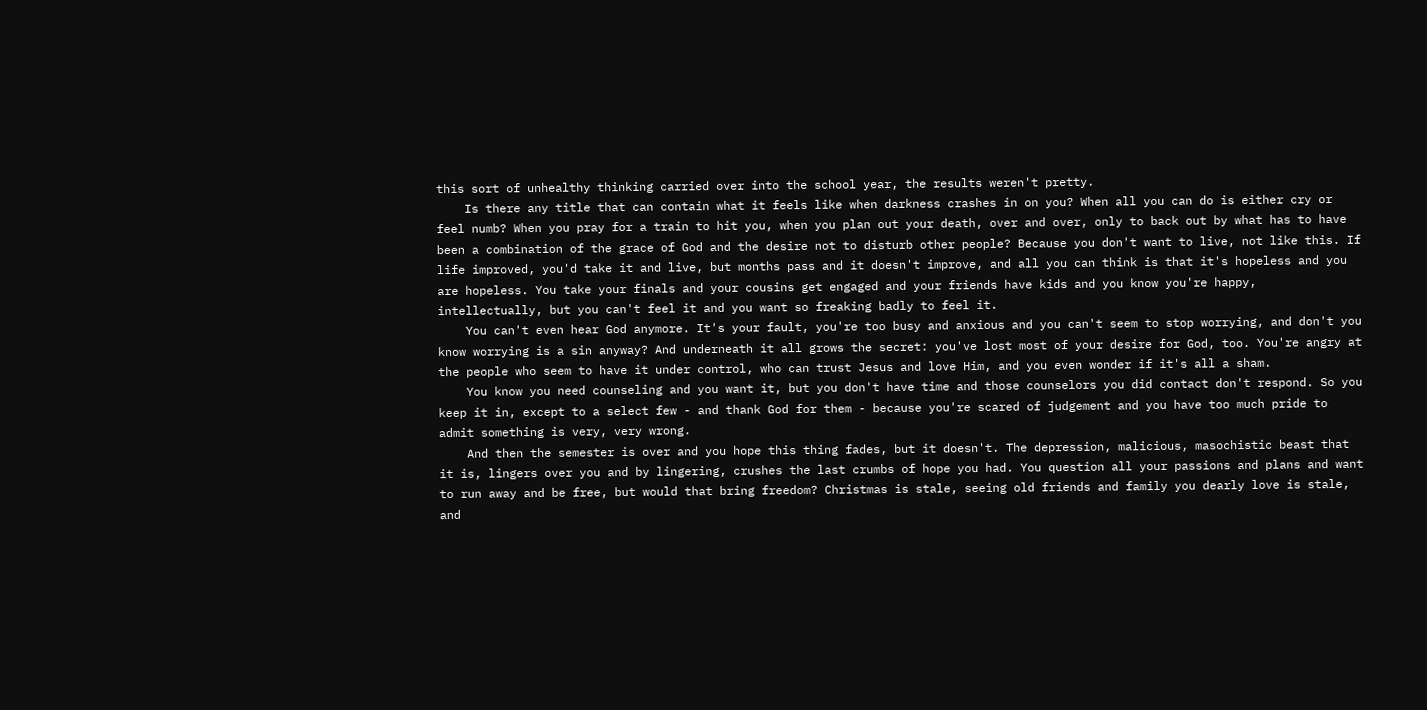this sort of unhealthy thinking carried over into the school year, the results weren't pretty.
    Is there any title that can contain what it feels like when darkness crashes in on you? When all you can do is either cry or feel numb? When you pray for a train to hit you, when you plan out your death, over and over, only to back out by what has to have been a combination of the grace of God and the desire not to disturb other people? Because you don't want to live, not like this. If life improved, you'd take it and live, but months pass and it doesn't improve, and all you can think is that it's hopeless and you are hopeless. You take your finals and your cousins get engaged and your friends have kids and you know you're happy, intellectually, but you can't feel it and you want so freaking badly to feel it.
    You can't even hear God anymore. It's your fault, you're too busy and anxious and you can't seem to stop worrying, and don't you know worrying is a sin anyway? And underneath it all grows the secret: you've lost most of your desire for God, too. You're angry at the people who seem to have it under control, who can trust Jesus and love Him, and you even wonder if it's all a sham.
    You know you need counseling and you want it, but you don't have time and those counselors you did contact don't respond. So you keep it in, except to a select few - and thank God for them - because you're scared of judgement and you have too much pride to admit something is very, very wrong.
    And then the semester is over and you hope this thing fades, but it doesn't. The depression, malicious, masochistic beast that it is, lingers over you and by lingering, crushes the last crumbs of hope you had. You question all your passions and plans and want to run away and be free, but would that bring freedom? Christmas is stale, seeing old friends and family you dearly love is stale, and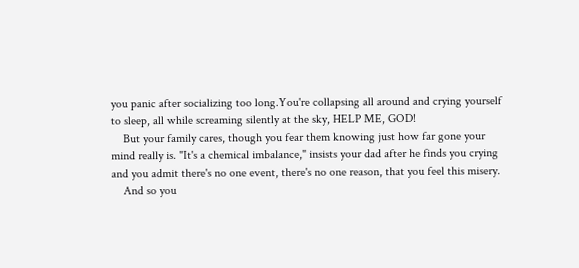you panic after socializing too long.You're collapsing all around and crying yourself to sleep, all while screaming silently at the sky, HELP ME, GOD!
    But your family cares, though you fear them knowing just how far gone your mind really is. "It's a chemical imbalance," insists your dad after he finds you crying and you admit there's no one event, there's no one reason, that you feel this misery.
    And so you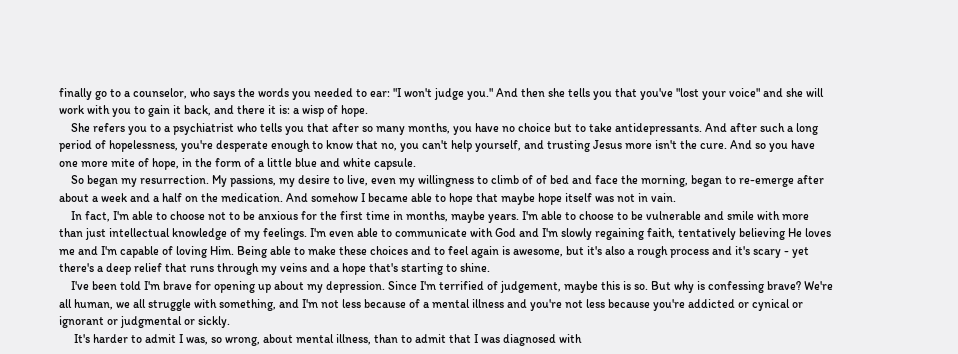finally go to a counselor, who says the words you needed to ear: "I won't judge you." And then she tells you that you've "lost your voice" and she will work with you to gain it back, and there it is: a wisp of hope.
    She refers you to a psychiatrist who tells you that after so many months, you have no choice but to take antidepressants. And after such a long period of hopelessness, you're desperate enough to know that no, you can't help yourself, and trusting Jesus more isn't the cure. And so you have one more mite of hope, in the form of a little blue and white capsule.
    So began my resurrection. My passions, my desire to live, even my willingness to climb of of bed and face the morning, began to re-emerge after about a week and a half on the medication. And somehow I became able to hope that maybe hope itself was not in vain.
    In fact, I'm able to choose not to be anxious for the first time in months, maybe years. I'm able to choose to be vulnerable and smile with more than just intellectual knowledge of my feelings. I'm even able to communicate with God and I'm slowly regaining faith, tentatively believing He loves me and I'm capable of loving Him. Being able to make these choices and to feel again is awesome, but it's also a rough process and it's scary - yet there's a deep relief that runs through my veins and a hope that's starting to shine.
    I've been told I'm brave for opening up about my depression. Since I'm terrified of judgement, maybe this is so. But why is confessing brave? We're all human, we all struggle with something, and I'm not less because of a mental illness and you're not less because you're addicted or cynical or ignorant or judgmental or sickly.
     It's harder to admit I was, so wrong, about mental illness, than to admit that I was diagnosed with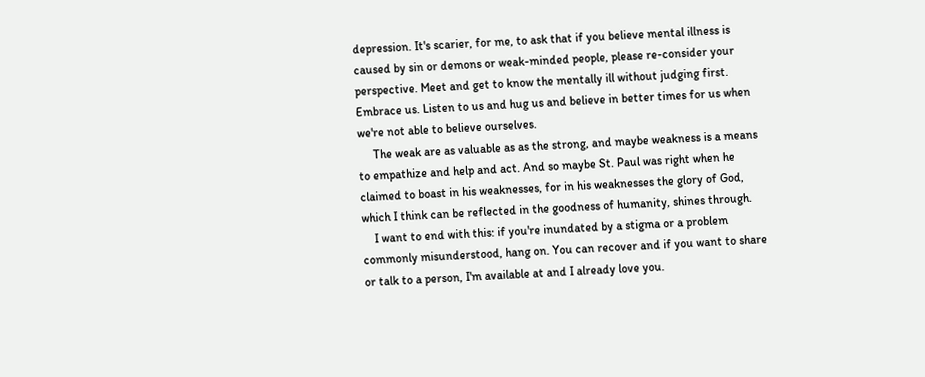depression. It's scarier, for me, to ask that if you believe mental illness is caused by sin or demons or weak-minded people, please re-consider your perspective. Meet and get to know the mentally ill without judging first. Embrace us. Listen to us and hug us and believe in better times for us when we're not able to believe ourselves.
     The weak are as valuable as as the strong, and maybe weakness is a means to empathize and help and act. And so maybe St. Paul was right when he claimed to boast in his weaknesses, for in his weaknesses the glory of God, which I think can be reflected in the goodness of humanity, shines through.
    I want to end with this: if you're inundated by a stigma or a problem commonly misunderstood, hang on. You can recover and if you want to share or talk to a person, I'm available at and I already love you.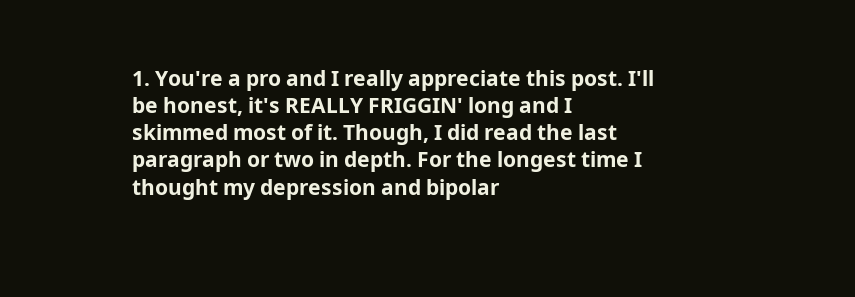1. You're a pro and I really appreciate this post. I'll be honest, it's REALLY FRIGGIN' long and I skimmed most of it. Though, I did read the last paragraph or two in depth. For the longest time I thought my depression and bipolar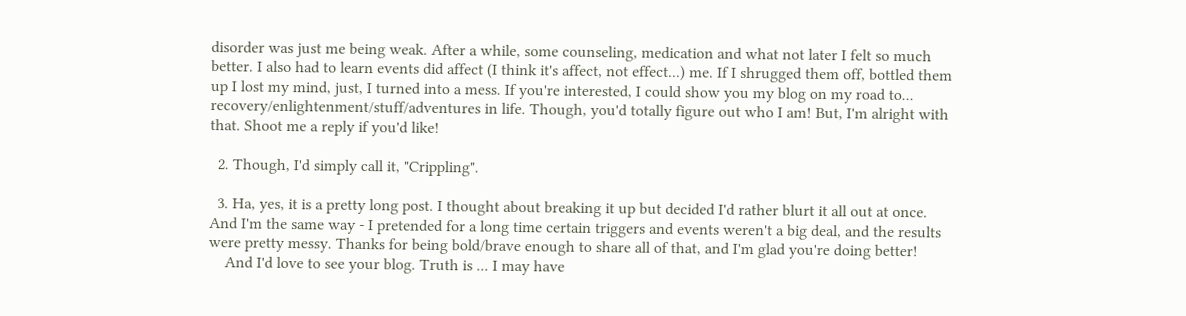disorder was just me being weak. After a while, some counseling, medication and what not later I felt so much better. I also had to learn events did affect (I think it's affect, not effect...) me. If I shrugged them off, bottled them up I lost my mind, just, I turned into a mess. If you're interested, I could show you my blog on my road to... recovery/enlightenment/stuff/adventures in life. Though, you'd totally figure out who I am! But, I'm alright with that. Shoot me a reply if you'd like!

  2. Though, I'd simply call it, "Crippling".

  3. Ha, yes, it is a pretty long post. I thought about breaking it up but decided I'd rather blurt it all out at once. And I'm the same way - I pretended for a long time certain triggers and events weren't a big deal, and the results were pretty messy. Thanks for being bold/brave enough to share all of that, and I'm glad you're doing better!
    And I'd love to see your blog. Truth is ... I may have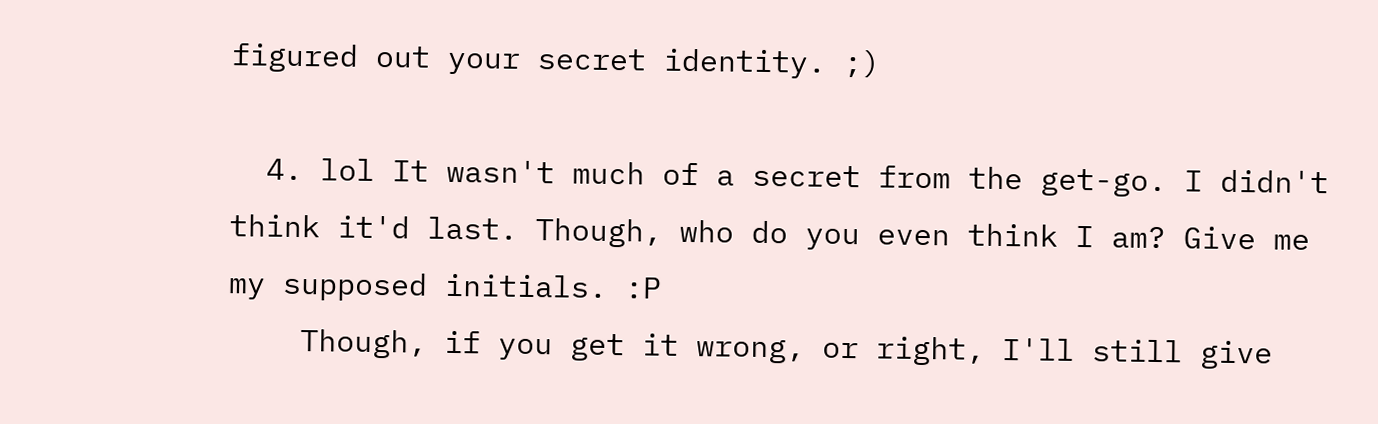figured out your secret identity. ;)

  4. lol It wasn't much of a secret from the get-go. I didn't think it'd last. Though, who do you even think I am? Give me my supposed initials. :P
    Though, if you get it wrong, or right, I'll still give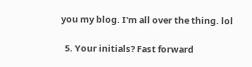you my blog. I'm all over the thing. lol

  5. Your initials? Fast forward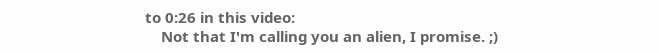to 0:26 in this video:
    Not that I'm calling you an alien, I promise. ;)